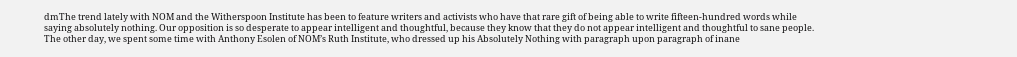dmThe trend lately with NOM and the Witherspoon Institute has been to feature writers and activists who have that rare gift of being able to write fifteen-hundred words while saying absolutely nothing. Our opposition is so desperate to appear intelligent and thoughtful, because they know that they do not appear intelligent and thoughtful to sane people. The other day, we spent some time with Anthony Esolen of NOM’s Ruth Institute, who dressed up his Absolutely Nothing with paragraph upon paragraph of inane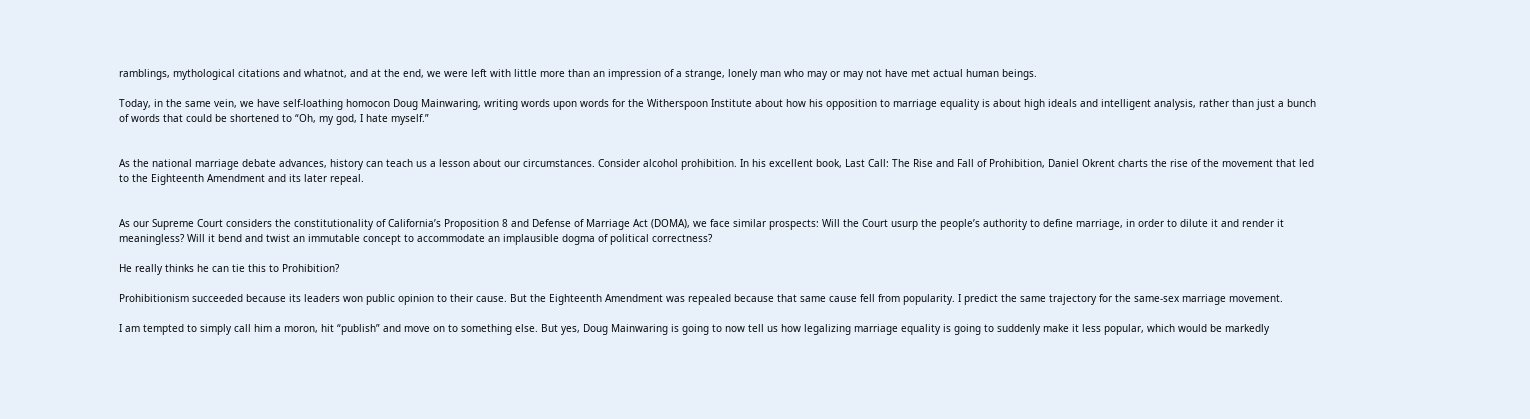ramblings, mythological citations and whatnot, and at the end, we were left with little more than an impression of a strange, lonely man who may or may not have met actual human beings.

Today, in the same vein, we have self-loathing homocon Doug Mainwaring, writing words upon words for the Witherspoon Institute about how his opposition to marriage equality is about high ideals and intelligent analysis, rather than just a bunch of words that could be shortened to “Oh, my god, I hate myself.”


As the national marriage debate advances, history can teach us a lesson about our circumstances. Consider alcohol prohibition. In his excellent book, Last Call: The Rise and Fall of Prohibition, Daniel Okrent charts the rise of the movement that led to the Eighteenth Amendment and its later repeal.


As our Supreme Court considers the constitutionality of California’s Proposition 8 and Defense of Marriage Act (DOMA), we face similar prospects: Will the Court usurp the people’s authority to define marriage, in order to dilute it and render it meaningless? Will it bend and twist an immutable concept to accommodate an implausible dogma of political correctness?

He really thinks he can tie this to Prohibition?

Prohibitionism succeeded because its leaders won public opinion to their cause. But the Eighteenth Amendment was repealed because that same cause fell from popularity. I predict the same trajectory for the same-sex marriage movement.

I am tempted to simply call him a moron, hit “publish” and move on to something else. But yes, Doug Mainwaring is going to now tell us how legalizing marriage equality is going to suddenly make it less popular, which would be markedly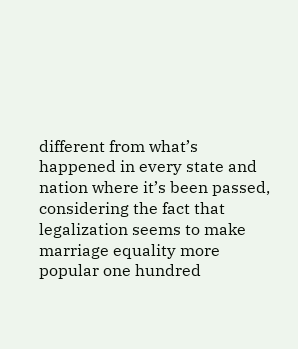different from what’s happened in every state and nation where it’s been passed, considering the fact that legalization seems to make marriage equality more popular one hundred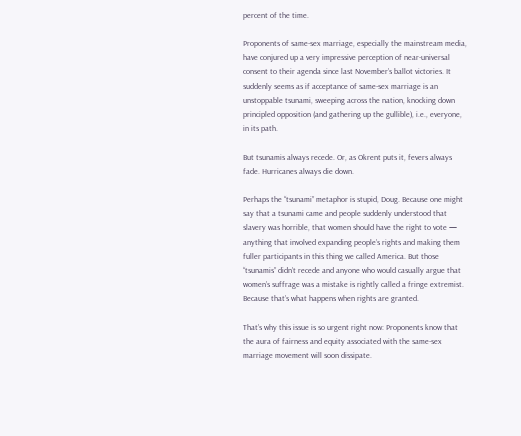percent of the time.

Proponents of same-sex marriage, especially the mainstream media, have conjured up a very impressive perception of near-universal consent to their agenda since last November’s ballot victories. It suddenly seems as if acceptance of same-sex marriage is an unstoppable tsunami, sweeping across the nation, knocking down principled opposition (and gathering up the gullible), i.e., everyone, in its path.

But tsunamis always recede. Or, as Okrent puts it, fevers always fade. Hurricanes always die down.

Perhaps the “tsunami” metaphor is stupid, Doug. Because one might say that a tsunami came and people suddenly understood that slavery was horrible, that women should have the right to vote — anything that involved expanding people’s rights and making them fuller participants in this thing we called America. But those “tsunamis” didn’t recede and anyone who would casually argue that women’s suffrage was a mistake is rightly called a fringe extremist. Because that’s what happens when rights are granted.

That’s why this issue is so urgent right now: Proponents know that the aura of fairness and equity associated with the same-sex marriage movement will soon dissipate.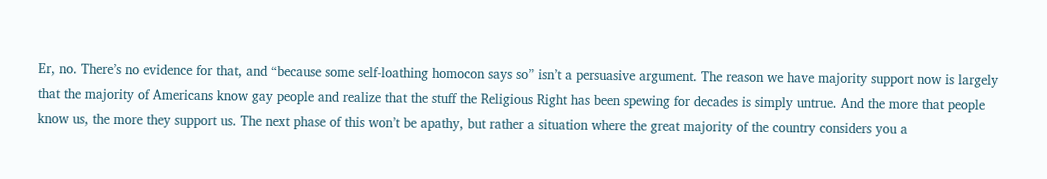Er, no. There’s no evidence for that, and “because some self-loathing homocon says so” isn’t a persuasive argument. The reason we have majority support now is largely that the majority of Americans know gay people and realize that the stuff the Religious Right has been spewing for decades is simply untrue. And the more that people know us, the more they support us. The next phase of this won’t be apathy, but rather a situation where the great majority of the country considers you a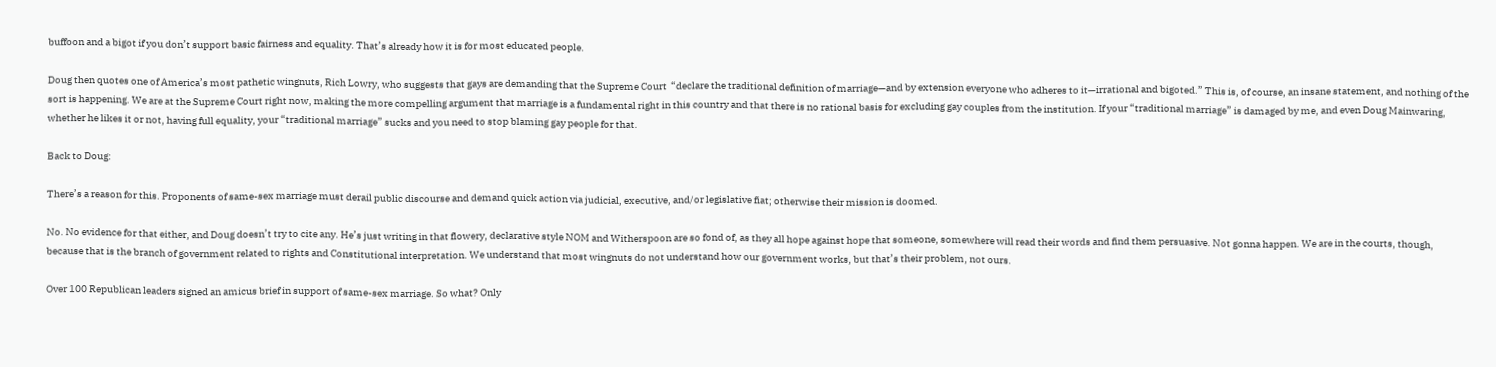buffoon and a bigot if you don’t support basic fairness and equality. That’s already how it is for most educated people.

Doug then quotes one of America’s most pathetic wingnuts, Rich Lowry, who suggests that gays are demanding that the Supreme Court  “declare the traditional definition of marriage—and by extension everyone who adheres to it—irrational and bigoted.” This is, of course, an insane statement, and nothing of the sort is happening. We are at the Supreme Court right now, making the more compelling argument that marriage is a fundamental right in this country and that there is no rational basis for excluding gay couples from the institution. If your “traditional marriage” is damaged by me, and even Doug Mainwaring, whether he likes it or not, having full equality, your “traditional marriage” sucks and you need to stop blaming gay people for that.

Back to Doug:

There’s a reason for this. Proponents of same-sex marriage must derail public discourse and demand quick action via judicial, executive, and/or legislative fiat; otherwise their mission is doomed.

No. No evidence for that either, and Doug doesn’t try to cite any. He’s just writing in that flowery, declarative style NOM and Witherspoon are so fond of, as they all hope against hope that someone, somewhere will read their words and find them persuasive. Not gonna happen. We are in the courts, though, because that is the branch of government related to rights and Constitutional interpretation. We understand that most wingnuts do not understand how our government works, but that’s their problem, not ours.

Over 100 Republican leaders signed an amicus brief in support of same-sex marriage. So what? Only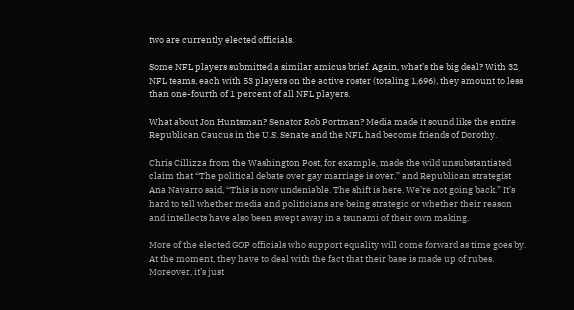two are currently elected officials.

Some NFL players submitted a similar amicus brief. Again, what’s the big deal? With 32 NFL teams, each with 53 players on the active roster (totaling 1,696), they amount to less than one-fourth of 1 percent of all NFL players.

What about Jon Huntsman? Senator Rob Portman? Media made it sound like the entire Republican Caucus in the U.S. Senate and the NFL had become friends of Dorothy.

Chris Cillizza from the Washington Post, for example, made the wild unsubstantiated claim that “The political debate over gay marriage is over,” and Republican strategist Ana Navarro said, “This is now undeniable. The shift is here. We’re not going back.” It’s hard to tell whether media and politicians are being strategic or whether their reason and intellects have also been swept away in a tsunami of their own making.

More of the elected GOP officials who support equality will come forward as time goes by. At the moment, they have to deal with the fact that their base is made up of rubes. Moreover, it’s just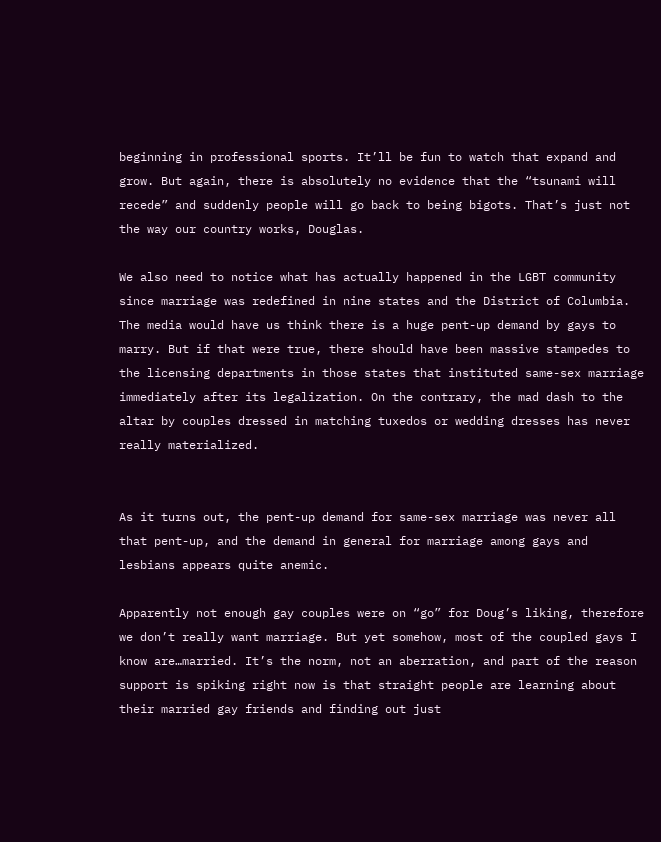beginning in professional sports. It’ll be fun to watch that expand and grow. But again, there is absolutely no evidence that the “tsunami will recede” and suddenly people will go back to being bigots. That’s just not the way our country works, Douglas.

We also need to notice what has actually happened in the LGBT community since marriage was redefined in nine states and the District of Columbia. The media would have us think there is a huge pent-up demand by gays to marry. But if that were true, there should have been massive stampedes to the licensing departments in those states that instituted same-sex marriage immediately after its legalization. On the contrary, the mad dash to the altar by couples dressed in matching tuxedos or wedding dresses has never really materialized.


As it turns out, the pent-up demand for same-sex marriage was never all that pent-up, and the demand in general for marriage among gays and lesbians appears quite anemic.

Apparently not enough gay couples were on “go” for Doug’s liking, therefore we don’t really want marriage. But yet somehow, most of the coupled gays I know are…married. It’s the norm, not an aberration, and part of the reason support is spiking right now is that straight people are learning about their married gay friends and finding out just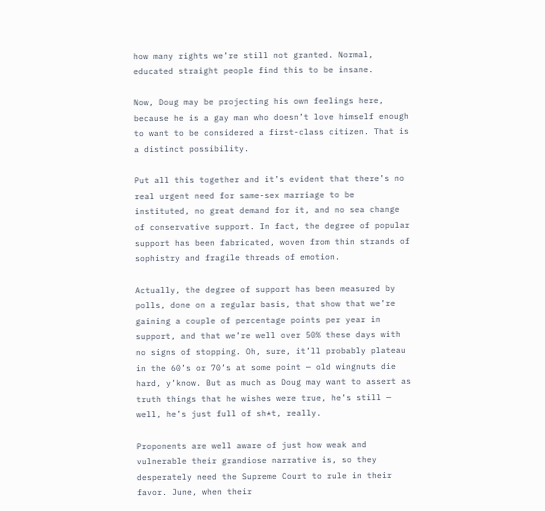how many rights we’re still not granted. Normal, educated straight people find this to be insane.

Now, Doug may be projecting his own feelings here, because he is a gay man who doesn’t love himself enough to want to be considered a first-class citizen. That is a distinct possibility.

Put all this together and it’s evident that there’s no real urgent need for same-sex marriage to be instituted, no great demand for it, and no sea change of conservative support. In fact, the degree of popular support has been fabricated, woven from thin strands of sophistry and fragile threads of emotion.

Actually, the degree of support has been measured by polls, done on a regular basis, that show that we’re gaining a couple of percentage points per year in support, and that we’re well over 50% these days with no signs of stopping. Oh, sure, it’ll probably plateau in the 60’s or 70’s at some point — old wingnuts die hard, y’know. But as much as Doug may want to assert as truth things that he wishes were true, he’s still — well, he’s just full of sh*t, really.

Proponents are well aware of just how weak and vulnerable their grandiose narrative is, so they desperately need the Supreme Court to rule in their favor. June, when their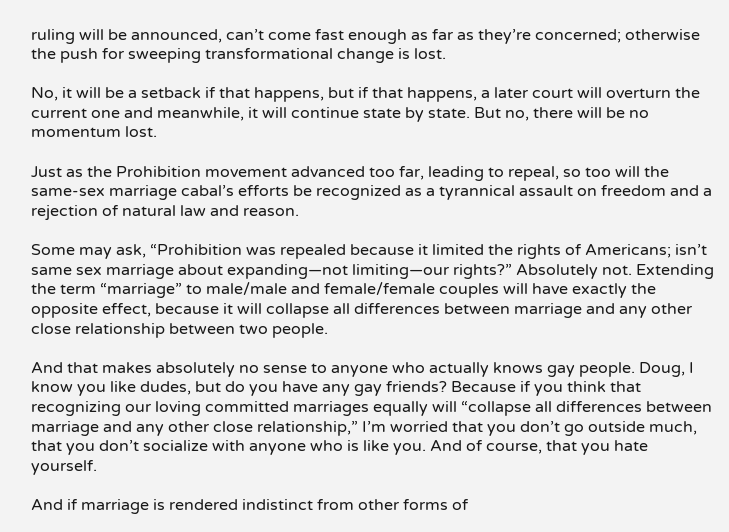ruling will be announced, can’t come fast enough as far as they’re concerned; otherwise the push for sweeping transformational change is lost.

No, it will be a setback if that happens, but if that happens, a later court will overturn the current one and meanwhile, it will continue state by state. But no, there will be no momentum lost.

Just as the Prohibition movement advanced too far, leading to repeal, so too will the same-sex marriage cabal’s efforts be recognized as a tyrannical assault on freedom and a rejection of natural law and reason.

Some may ask, “Prohibition was repealed because it limited the rights of Americans; isn’t same sex marriage about expanding—not limiting—our rights?” Absolutely not. Extending the term “marriage” to male/male and female/female couples will have exactly the opposite effect, because it will collapse all differences between marriage and any other close relationship between two people.

And that makes absolutely no sense to anyone who actually knows gay people. Doug, I know you like dudes, but do you have any gay friends? Because if you think that recognizing our loving committed marriages equally will “collapse all differences between marriage and any other close relationship,” I’m worried that you don’t go outside much, that you don’t socialize with anyone who is like you. And of course, that you hate yourself.

And if marriage is rendered indistinct from other forms of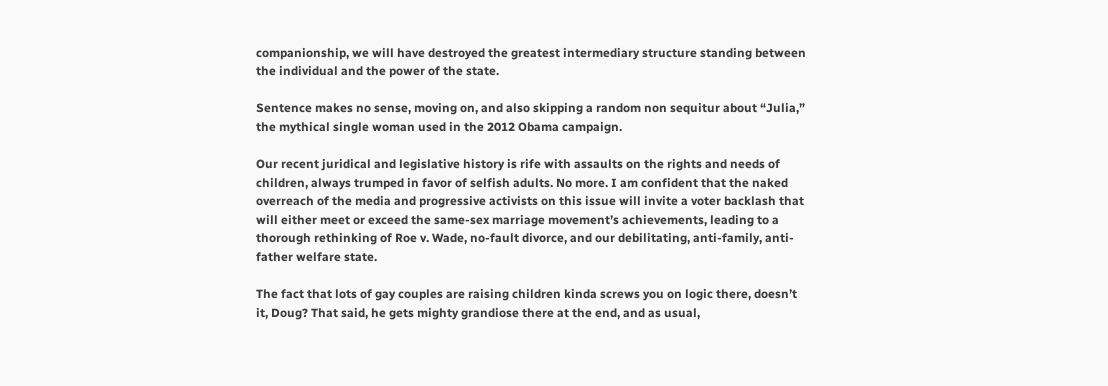companionship, we will have destroyed the greatest intermediary structure standing between the individual and the power of the state.

Sentence makes no sense, moving on, and also skipping a random non sequitur about “Julia,” the mythical single woman used in the 2012 Obama campaign.

Our recent juridical and legislative history is rife with assaults on the rights and needs of children, always trumped in favor of selfish adults. No more. I am confident that the naked overreach of the media and progressive activists on this issue will invite a voter backlash that will either meet or exceed the same-sex marriage movement’s achievements, leading to a thorough rethinking of Roe v. Wade, no-fault divorce, and our debilitating, anti-family, anti-father welfare state.

The fact that lots of gay couples are raising children kinda screws you on logic there, doesn’t it, Doug? That said, he gets mighty grandiose there at the end, and as usual,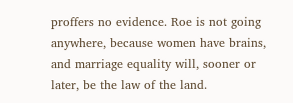proffers no evidence. Roe is not going anywhere, because women have brains, and marriage equality will, sooner or later, be the law of the land.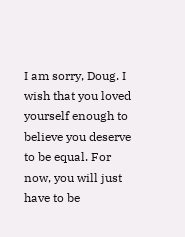I am sorry, Doug. I wish that you loved yourself enough to believe you deserve to be equal. For now, you will just have to be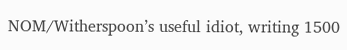NOM/Witherspoon’s useful idiot, writing 1500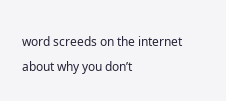word screeds on the internet about why you don’t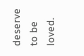deserve to be loved.